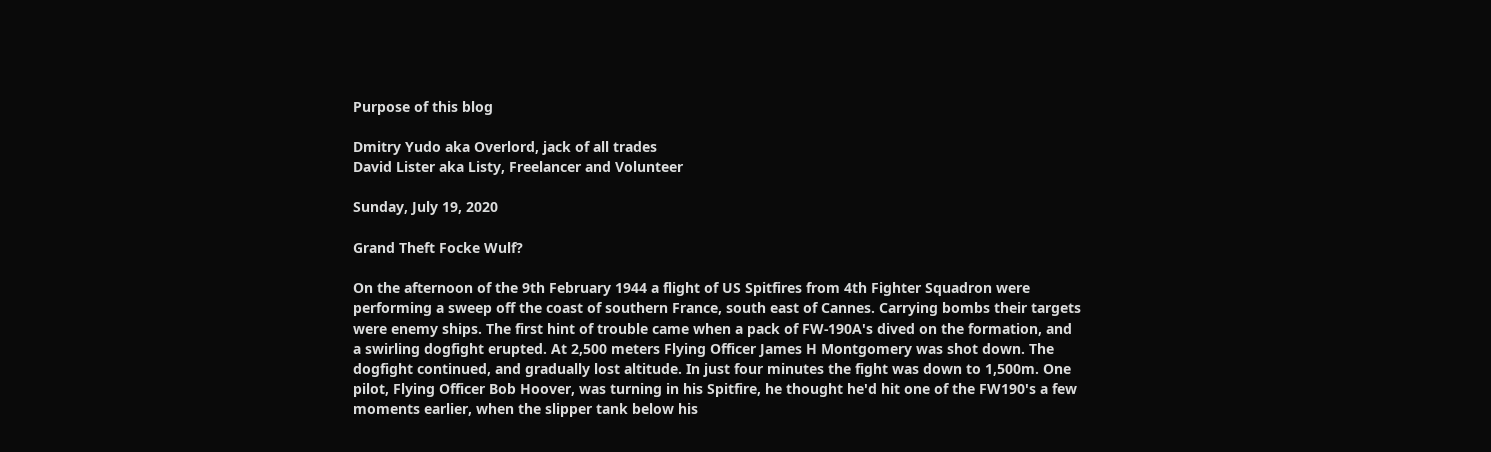Purpose of this blog

Dmitry Yudo aka Overlord, jack of all trades
David Lister aka Listy, Freelancer and Volunteer

Sunday, July 19, 2020

Grand Theft Focke Wulf?

On the afternoon of the 9th February 1944 a flight of US Spitfires from 4th Fighter Squadron were performing a sweep off the coast of southern France, south east of Cannes. Carrying bombs their targets were enemy ships. The first hint of trouble came when a pack of FW-190A's dived on the formation, and a swirling dogfight erupted. At 2,500 meters Flying Officer James H Montgomery was shot down. The dogfight continued, and gradually lost altitude. In just four minutes the fight was down to 1,500m. One pilot, Flying Officer Bob Hoover, was turning in his Spitfire, he thought he'd hit one of the FW190's a few moments earlier, when the slipper tank below his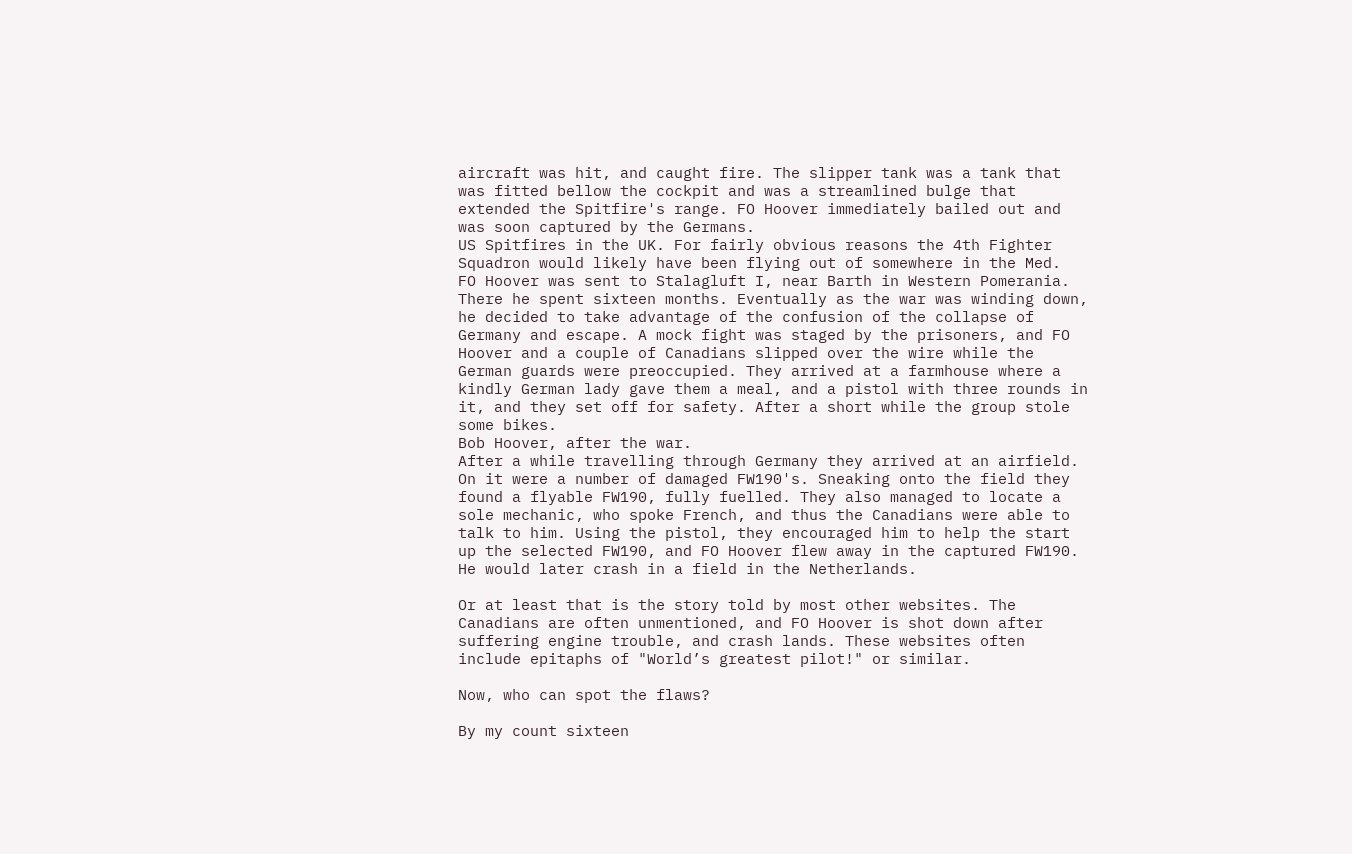aircraft was hit, and caught fire. The slipper tank was a tank that was fitted bellow the cockpit and was a streamlined bulge that extended the Spitfire's range. FO Hoover immediately bailed out and was soon captured by the Germans.
US Spitfires in the UK. For fairly obvious reasons the 4th Fighter Squadron would likely have been flying out of somewhere in the Med.
FO Hoover was sent to Stalagluft I, near Barth in Western Pomerania. There he spent sixteen months. Eventually as the war was winding down, he decided to take advantage of the confusion of the collapse of Germany and escape. A mock fight was staged by the prisoners, and FO Hoover and a couple of Canadians slipped over the wire while the German guards were preoccupied. They arrived at a farmhouse where a kindly German lady gave them a meal, and a pistol with three rounds in it, and they set off for safety. After a short while the group stole some bikes.
Bob Hoover, after the war.
After a while travelling through Germany they arrived at an airfield. On it were a number of damaged FW190's. Sneaking onto the field they found a flyable FW190, fully fuelled. They also managed to locate a sole mechanic, who spoke French, and thus the Canadians were able to talk to him. Using the pistol, they encouraged him to help the start up the selected FW190, and FO Hoover flew away in the captured FW190. He would later crash in a field in the Netherlands.

Or at least that is the story told by most other websites. The Canadians are often unmentioned, and FO Hoover is shot down after suffering engine trouble, and crash lands. These websites often include epitaphs of "World’s greatest pilot!" or similar.

Now, who can spot the flaws?

By my count sixteen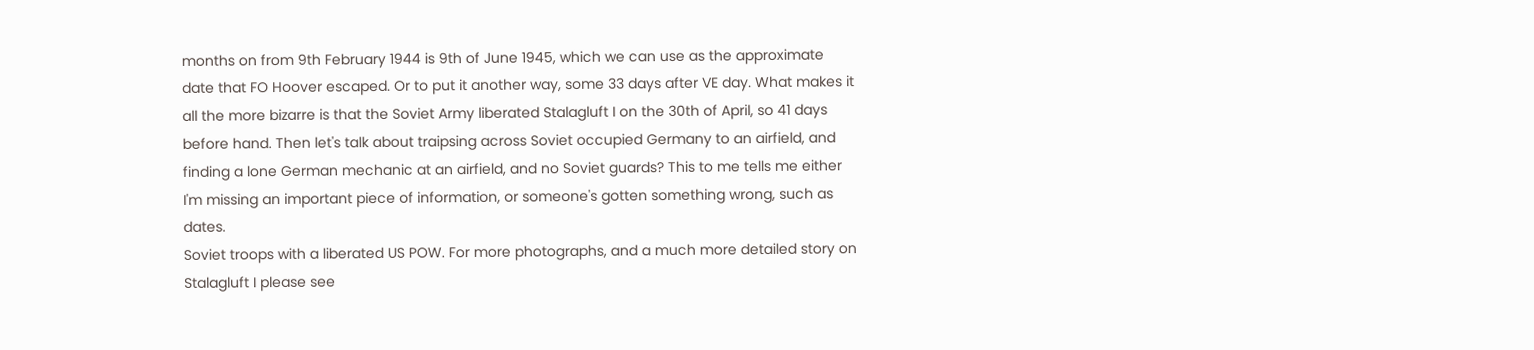months on from 9th February 1944 is 9th of June 1945, which we can use as the approximate date that FO Hoover escaped. Or to put it another way, some 33 days after VE day. What makes it all the more bizarre is that the Soviet Army liberated Stalagluft I on the 30th of April, so 41 days before hand. Then let's talk about traipsing across Soviet occupied Germany to an airfield, and finding a lone German mechanic at an airfield, and no Soviet guards? This to me tells me either I'm missing an important piece of information, or someone's gotten something wrong, such as dates.
Soviet troops with a liberated US POW. For more photographs, and a much more detailed story on Stalagluft I please see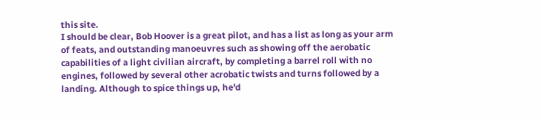this site.
I should be clear, Bob Hoover is a great pilot, and has a list as long as your arm of feats, and outstanding manoeuvres such as showing off the aerobatic capabilities of a light civilian aircraft, by completing a barrel roll with no engines, followed by several other acrobatic twists and turns followed by a landing. Although to spice things up, he'd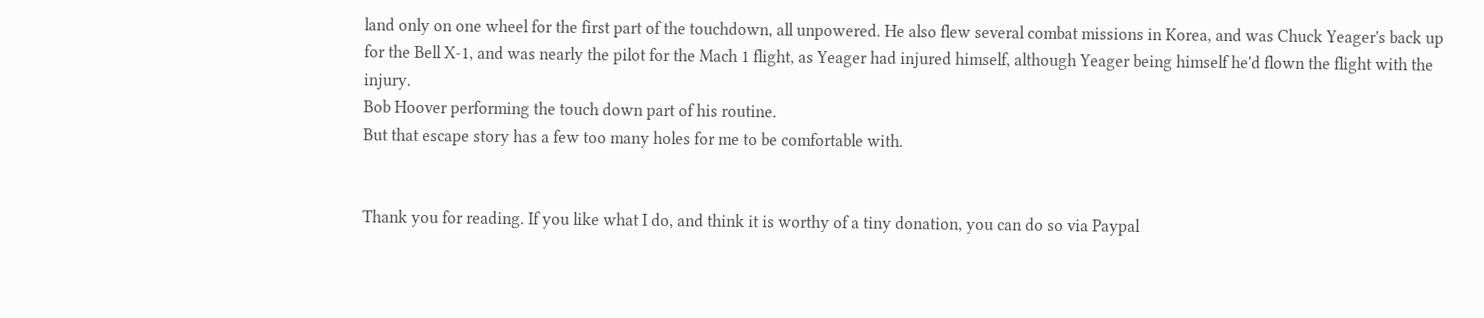land only on one wheel for the first part of the touchdown, all unpowered. He also flew several combat missions in Korea, and was Chuck Yeager's back up for the Bell X-1, and was nearly the pilot for the Mach 1 flight, as Yeager had injured himself, although Yeager being himself he'd flown the flight with the injury.
Bob Hoover performing the touch down part of his routine.
But that escape story has a few too many holes for me to be comfortable with.


Thank you for reading. If you like what I do, and think it is worthy of a tiny donation, you can do so via Paypal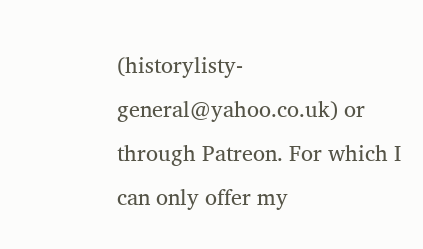(historylisty-general@yahoo.co.uk) or through Patreon. For which I can only offer my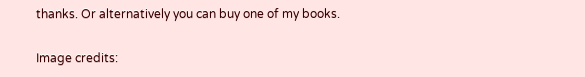thanks. Or alternatively you can buy one of my books.

Image credits: